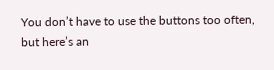You don’t have to use the buttons too often, but here’s an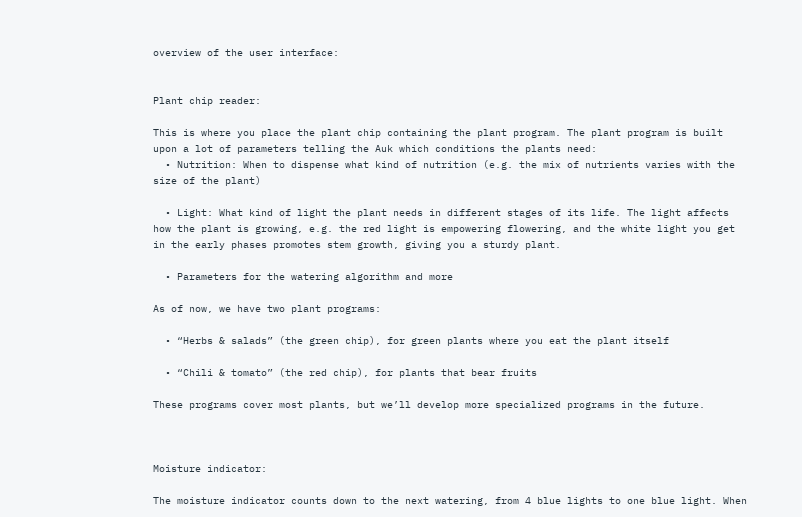overview of the user interface:


Plant chip reader:

This is where you place the plant chip containing the plant program. The plant program is built upon a lot of parameters telling the Auk which conditions the plants need:
  • Nutrition: When to dispense what kind of nutrition (e.g. the mix of nutrients varies with the size of the plant)

  • Light: What kind of light the plant needs in different stages of its life. The light affects how the plant is growing, e.g. the red light is empowering flowering, and the white light you get in the early phases promotes stem growth, giving you a sturdy plant.

  • Parameters for the watering algorithm and more

As of now, we have two plant programs:

  • “Herbs & salads” (the green chip), for green plants where you eat the plant itself

  • “Chili & tomato” (the red chip), for plants that bear fruits

These programs cover most plants, but we’ll develop more specialized programs in the future.



Moisture indicator:

The moisture indicator counts down to the next watering, from 4 blue lights to one blue light. When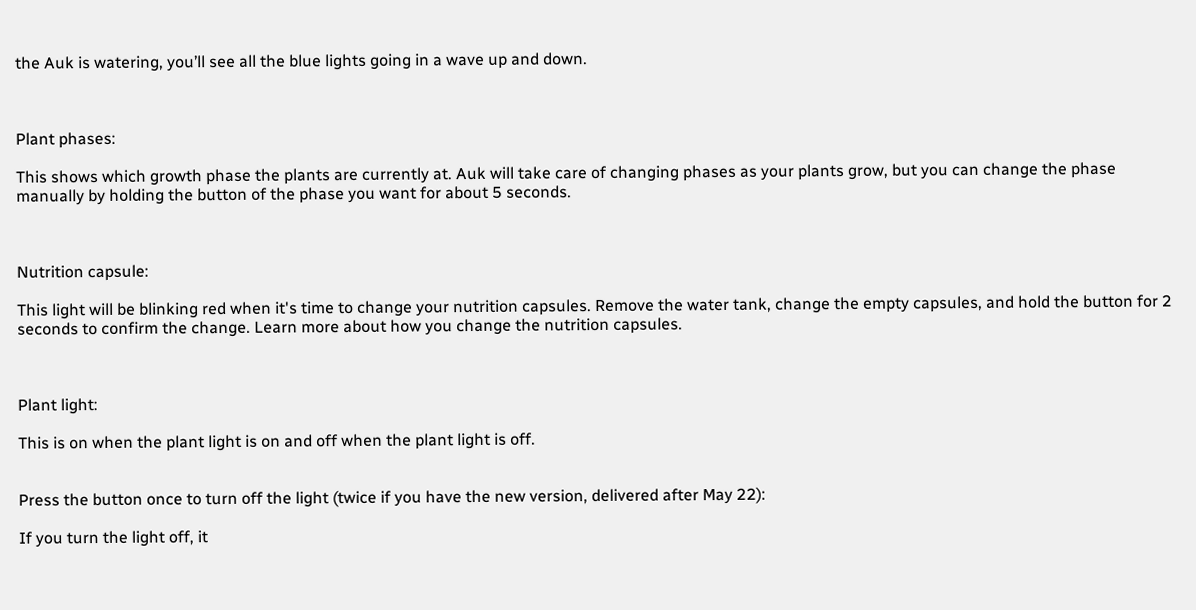the Auk is watering, you’ll see all the blue lights going in a wave up and down.



Plant phases:

This shows which growth phase the plants are currently at. Auk will take care of changing phases as your plants grow, but you can change the phase manually by holding the button of the phase you want for about 5 seconds.



Nutrition capsule:

This light will be blinking red when it's time to change your nutrition capsules. Remove the water tank, change the empty capsules, and hold the button for 2 seconds to confirm the change. Learn more about how you change the nutrition capsules.



Plant light:

This is on when the plant light is on and off when the plant light is off.


Press the button once to turn off the light (twice if you have the new version, delivered after May 22):

If you turn the light off, it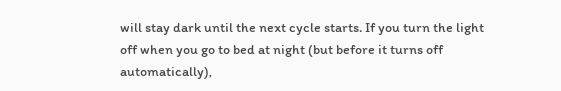will stay dark until the next cycle starts. If you turn the light off when you go to bed at night (but before it turns off automatically),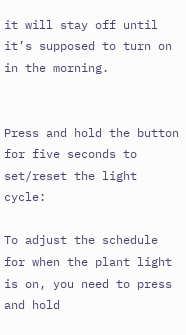it will stay off until it’s supposed to turn on in the morning.


Press and hold the button for five seconds to set/reset the light cycle:

To adjust the schedule for when the plant light is on, you need to press and hold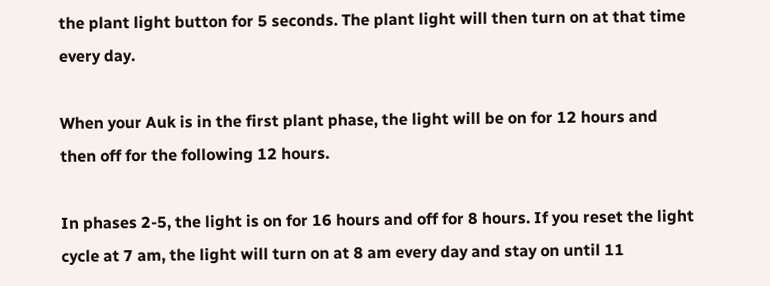the plant light button for 5 seconds. The plant light will then turn on at that time every day.

When your Auk is in the first plant phase, the light will be on for 12 hours and then off for the following 12 hours.

In phases 2-5, the light is on for 16 hours and off for 8 hours. If you reset the light cycle at 7 am, the light will turn on at 8 am every day and stay on until 11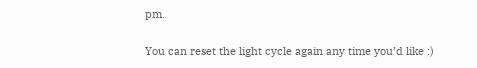pm.

You can reset the light cycle again any time you’d like :)